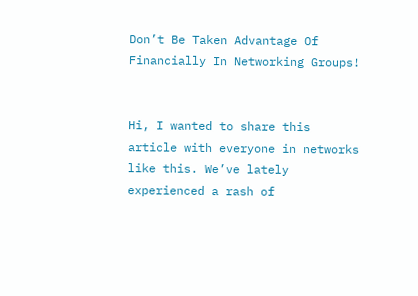Don’t Be Taken Advantage Of Financially In Networking Groups!


Hi, I wanted to share this article with everyone in networks like this. We’ve lately experienced a rash of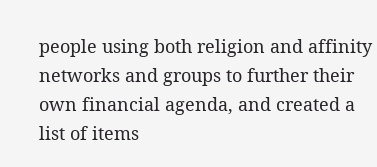people using both religion and affinity networks and groups to further their own financial agenda, and created a list of items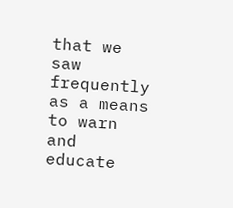that we saw frequently as a means to warn and educate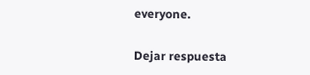everyone.

Dejar respuesta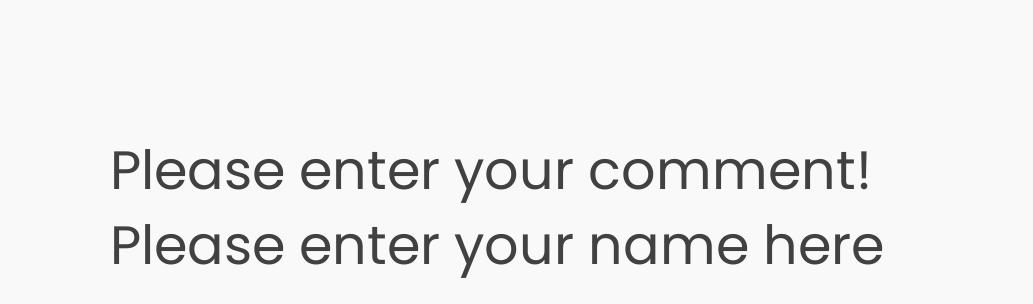Please enter your comment!
Please enter your name here